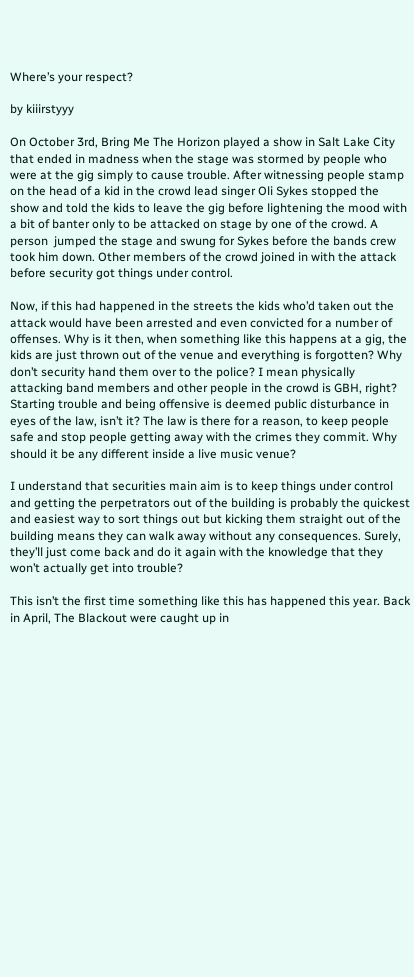Where’s your respect?

by kiiirstyyy

On October 3rd, Bring Me The Horizon played a show in Salt Lake City that ended in madness when the stage was stormed by people who were at the gig simply to cause trouble. After witnessing people stamp on the head of a kid in the crowd lead singer Oli Sykes stopped the show and told the kids to leave the gig before lightening the mood with a bit of banter only to be attacked on stage by one of the crowd. A person  jumped the stage and swung for Sykes before the bands crew took him down. Other members of the crowd joined in with the attack before security got things under control.

Now, if this had happened in the streets the kids who’d taken out the attack would have been arrested and even convicted for a number of offenses. Why is it then, when something like this happens at a gig, the kids are just thrown out of the venue and everything is forgotten? Why don’t security hand them over to the police? I mean physically attacking band members and other people in the crowd is GBH, right? Starting trouble and being offensive is deemed public disturbance in eyes of the law, isn’t it? The law is there for a reason, to keep people safe and stop people getting away with the crimes they commit. Why should it be any different inside a live music venue?

I understand that securities main aim is to keep things under control and getting the perpetrators out of the building is probably the quickest and easiest way to sort things out but kicking them straight out of the building means they can walk away without any consequences. Surely, they’ll just come back and do it again with the knowledge that they won’t actually get into trouble?

This isn’t the first time something like this has happened this year. Back in April, The Blackout were caught up in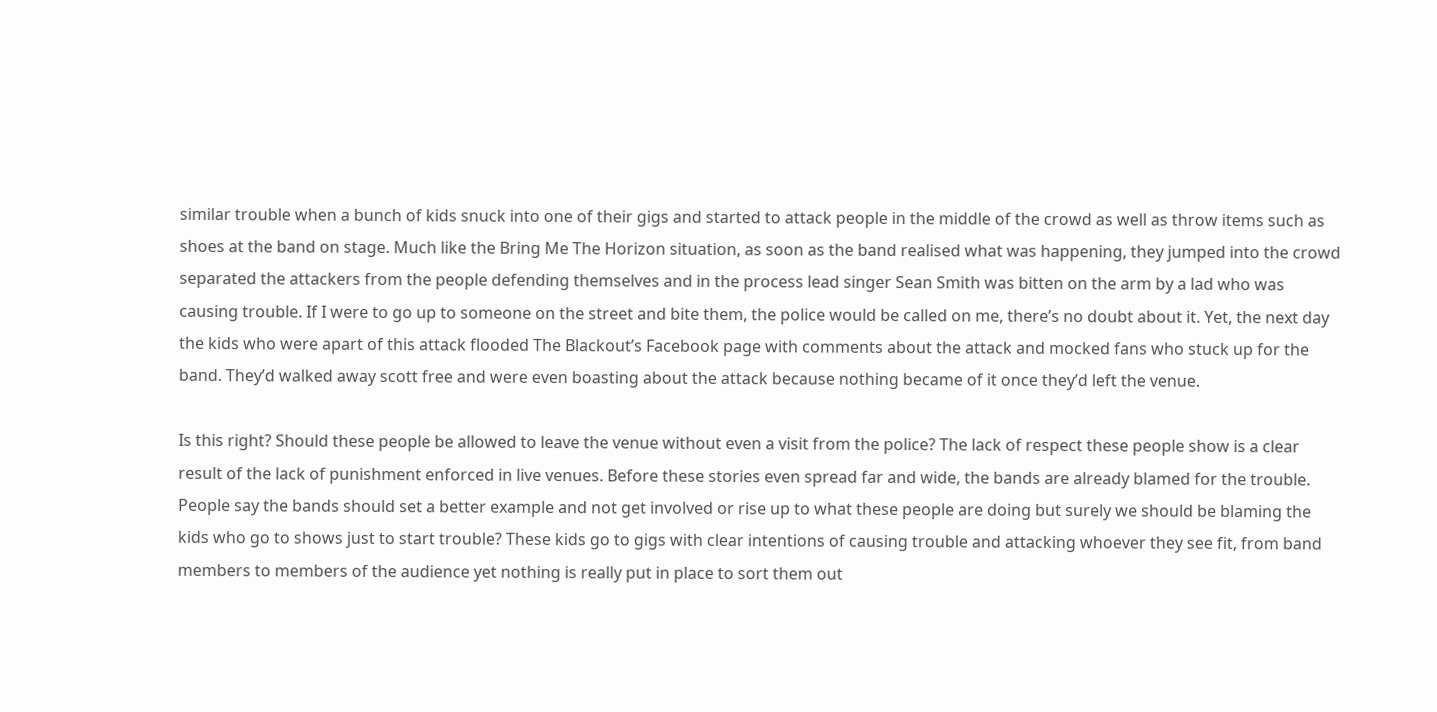similar trouble when a bunch of kids snuck into one of their gigs and started to attack people in the middle of the crowd as well as throw items such as shoes at the band on stage. Much like the Bring Me The Horizon situation, as soon as the band realised what was happening, they jumped into the crowd separated the attackers from the people defending themselves and in the process lead singer Sean Smith was bitten on the arm by a lad who was causing trouble. If I were to go up to someone on the street and bite them, the police would be called on me, there’s no doubt about it. Yet, the next day the kids who were apart of this attack flooded The Blackout’s Facebook page with comments about the attack and mocked fans who stuck up for the band. They’d walked away scott free and were even boasting about the attack because nothing became of it once they’d left the venue.

Is this right? Should these people be allowed to leave the venue without even a visit from the police? The lack of respect these people show is a clear result of the lack of punishment enforced in live venues. Before these stories even spread far and wide, the bands are already blamed for the trouble. People say the bands should set a better example and not get involved or rise up to what these people are doing but surely we should be blaming the kids who go to shows just to start trouble? These kids go to gigs with clear intentions of causing trouble and attacking whoever they see fit, from band members to members of the audience yet nothing is really put in place to sort them out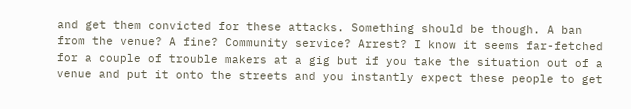and get them convicted for these attacks. Something should be though. A ban from the venue? A fine? Community service? Arrest? I know it seems far-fetched for a couple of trouble makers at a gig but if you take the situation out of a venue and put it onto the streets and you instantly expect these people to get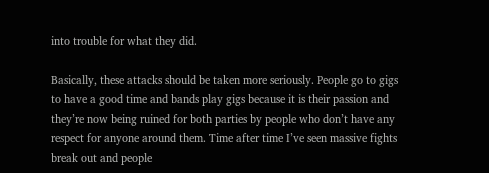into trouble for what they did.

Basically, these attacks should be taken more seriously. People go to gigs to have a good time and bands play gigs because it is their passion and they’re now being ruined for both parties by people who don’t have any respect for anyone around them. Time after time I’ve seen massive fights break out and people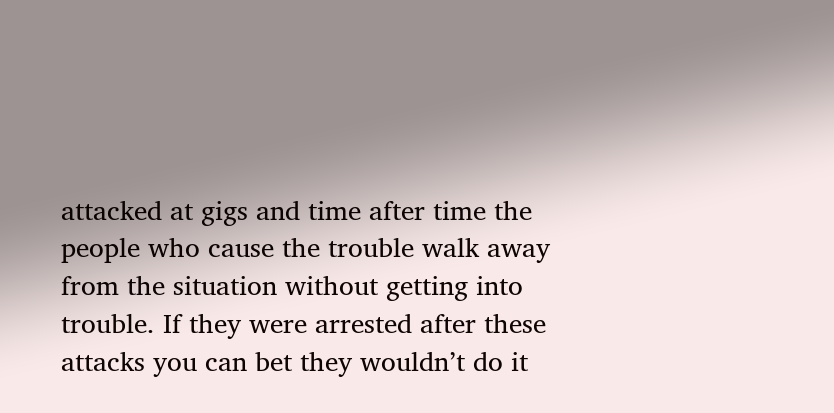attacked at gigs and time after time the people who cause the trouble walk away from the situation without getting into trouble. If they were arrested after these attacks you can bet they wouldn’t do it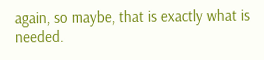again, so maybe, that is exactly what is needed.